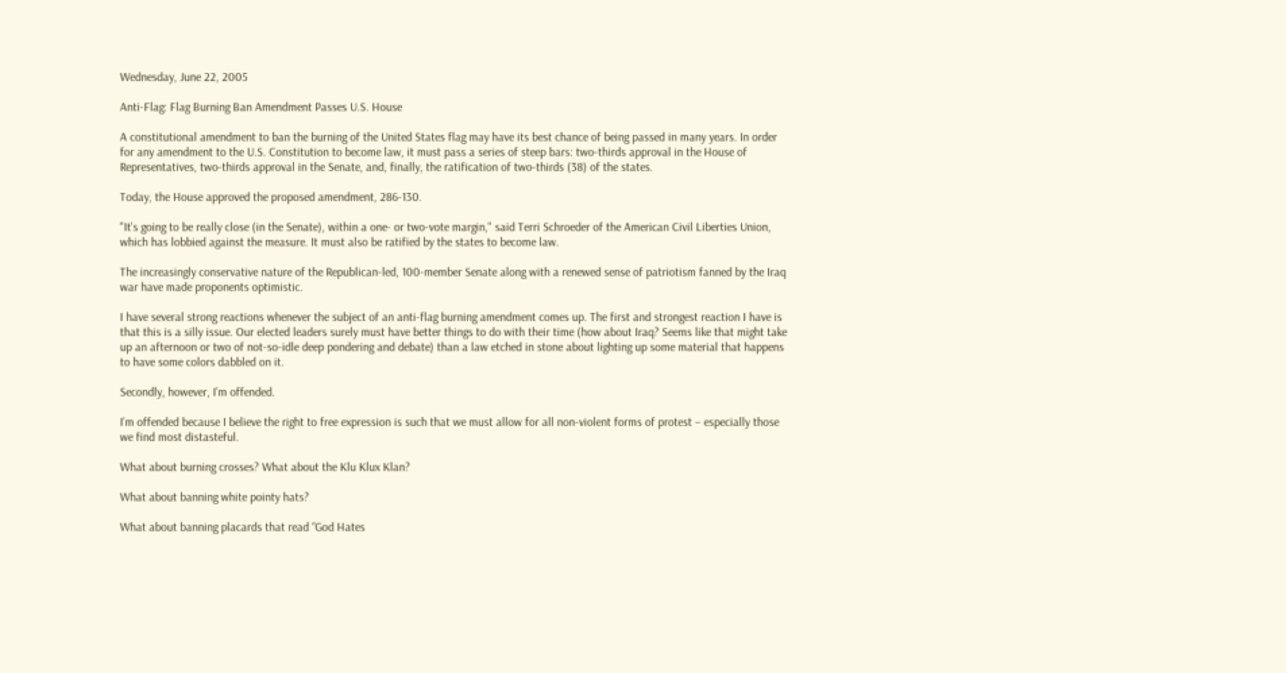Wednesday, June 22, 2005

Anti-Flag: Flag Burning Ban Amendment Passes U.S. House

A constitutional amendment to ban the burning of the United States flag may have its best chance of being passed in many years. In order for any amendment to the U.S. Constitution to become law, it must pass a series of steep bars: two-thirds approval in the House of Representatives, two-thirds approval in the Senate, and, finally, the ratification of two-thirds (38) of the states.

Today, the House approved the proposed amendment, 286-130.

"It's going to be really close (in the Senate), within a one- or two-vote margin," said Terri Schroeder of the American Civil Liberties Union, which has lobbied against the measure. It must also be ratified by the states to become law.

The increasingly conservative nature of the Republican-led, 100-member Senate along with a renewed sense of patriotism fanned by the Iraq war have made proponents optimistic.

I have several strong reactions whenever the subject of an anti-flag burning amendment comes up. The first and strongest reaction I have is that this is a silly issue. Our elected leaders surely must have better things to do with their time (how about Iraq? Seems like that might take up an afternoon or two of not-so-idle deep pondering and debate) than a law etched in stone about lighting up some material that happens to have some colors dabbled on it.

Secondly, however, I’m offended.

I’m offended because I believe the right to free expression is such that we must allow for all non-violent forms of protest – especially those we find most distasteful.

What about burning crosses? What about the Klu Klux Klan?

What about banning white pointy hats?

What about banning placards that read “God Hates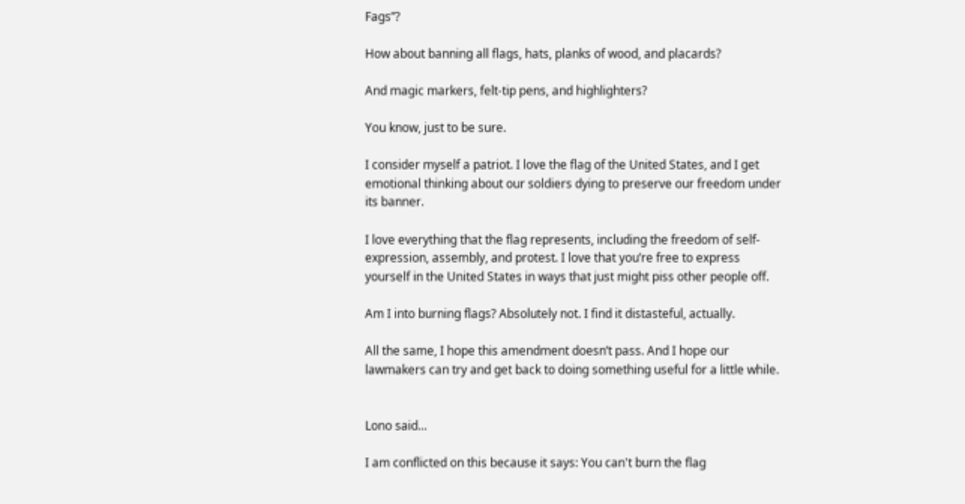Fags”?

How about banning all flags, hats, planks of wood, and placards?

And magic markers, felt-tip pens, and highlighters?

You know, just to be sure.

I consider myself a patriot. I love the flag of the United States, and I get emotional thinking about our soldiers dying to preserve our freedom under its banner.

I love everything that the flag represents, including the freedom of self-expression, assembly, and protest. I love that you’re free to express yourself in the United States in ways that just might piss other people off.

Am I into burning flags? Absolutely not. I find it distasteful, actually.

All the same, I hope this amendment doesn’t pass. And I hope our lawmakers can try and get back to doing something useful for a little while.


Lono said...

I am conflicted on this because it says: You can't burn the flag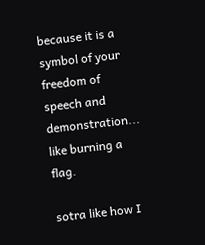because it is a symbol of your freedom of speech and demonstration... like burning a flag.

sotra like how I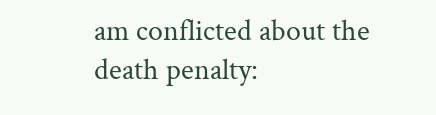am conflicted about the death penalty: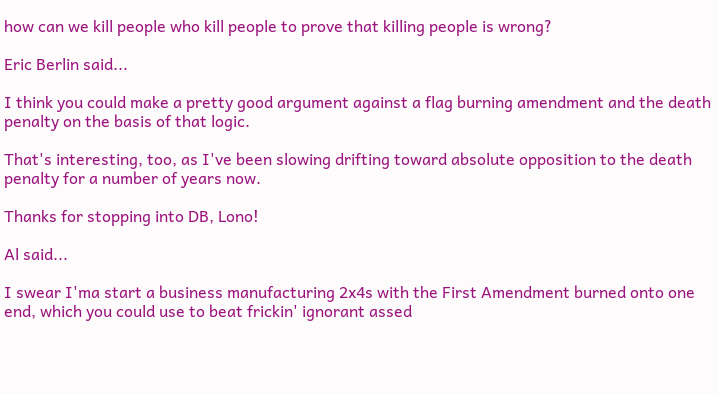how can we kill people who kill people to prove that killing people is wrong?

Eric Berlin said...

I think you could make a pretty good argument against a flag burning amendment and the death penalty on the basis of that logic.

That's interesting, too, as I've been slowing drifting toward absolute opposition to the death penalty for a number of years now.

Thanks for stopping into DB, Lono!

Al said...

I swear I'ma start a business manufacturing 2x4s with the First Amendment burned onto one end, which you could use to beat frickin' ignorant assed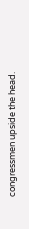congressmen upside the head.